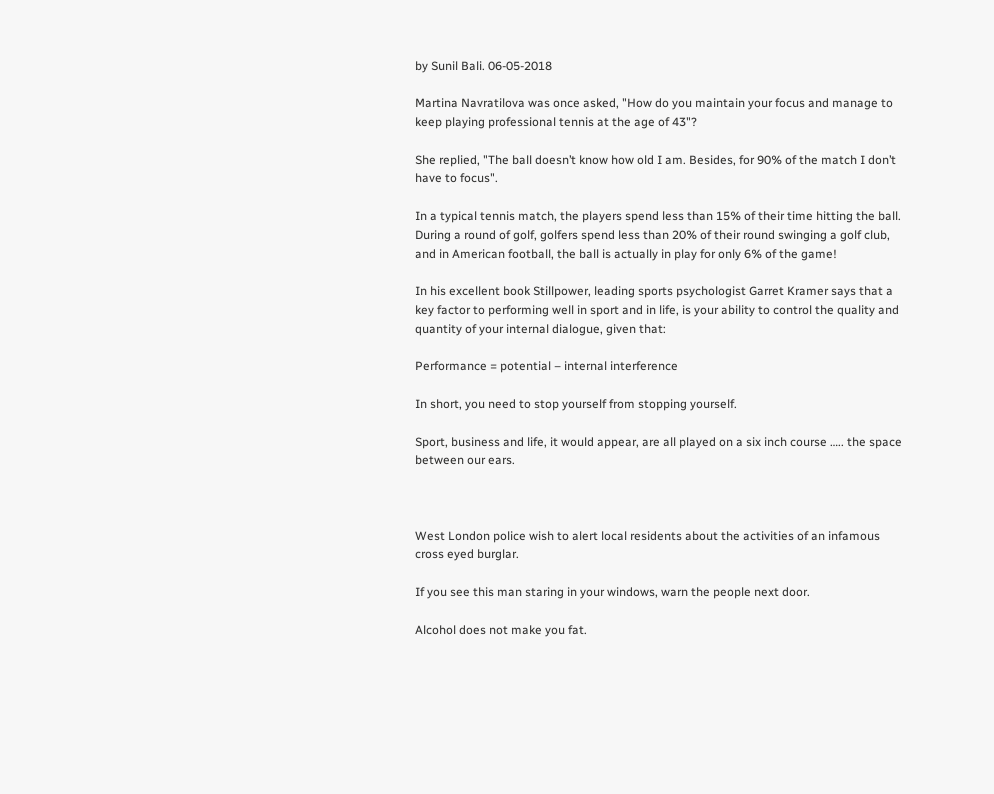by Sunil Bali. 06-05-2018

Martina Navratilova was once asked, "How do you maintain your focus and manage to keep playing professional tennis at the age of 43"?

She replied, "The ball doesn’t know how old I am. Besides, for 90% of the match I don’t have to focus".

In a typical tennis match, the players spend less than 15% of their time hitting the ball. During a round of golf, golfers spend less than 20% of their round swinging a golf club, and in American football, the ball is actually in play for only 6% of the game!

In his excellent book Stillpower, leading sports psychologist Garret Kramer says that a key factor to performing well in sport and in life, is your ability to control the quality and quantity of your internal dialogue, given that:

Performance = potential – internal interference

In short, you need to stop yourself from stopping yourself.

Sport, business and life, it would appear, are all played on a six inch course ….. the space between our ears.



West London police wish to alert local residents about the activities of an infamous cross eyed burglar.

If you see this man staring in your windows, warn the people next door.

Alcohol does not make you fat.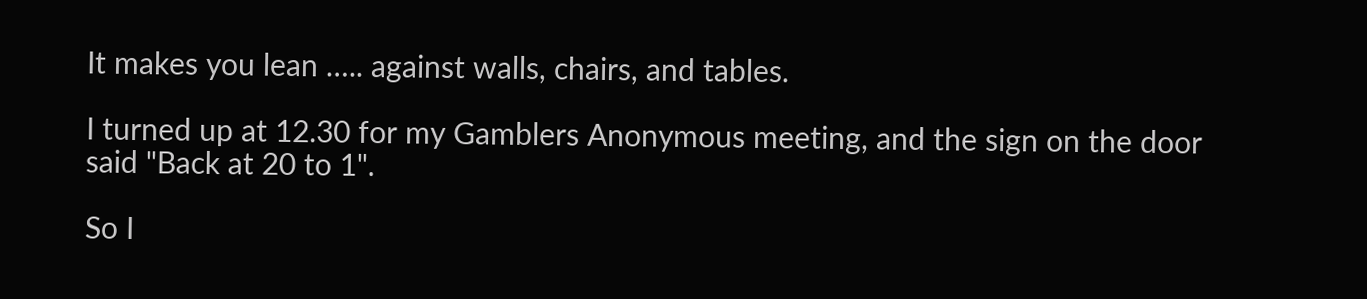It makes you lean ….. against walls, chairs, and tables.

I turned up at 12.30 for my Gamblers Anonymous meeting, and the sign on the door said "Back at 20 to 1".

So I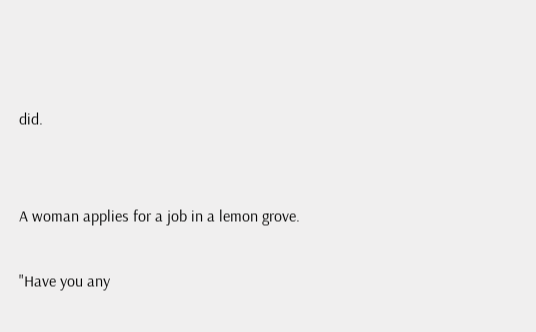did.


A woman applies for a job in a lemon grove.

"Have you any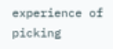experience of picking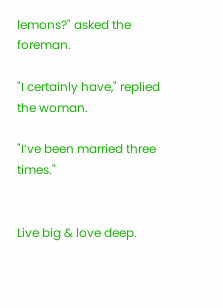lemons?" asked the foreman.

"I certainly have," replied the woman.

"I’ve been married three times."


Live big & love deep.